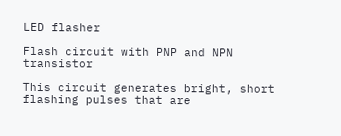LED flasher

Flash circuit with PNP and NPN transistor

This circuit generates bright, short flashing pulses that are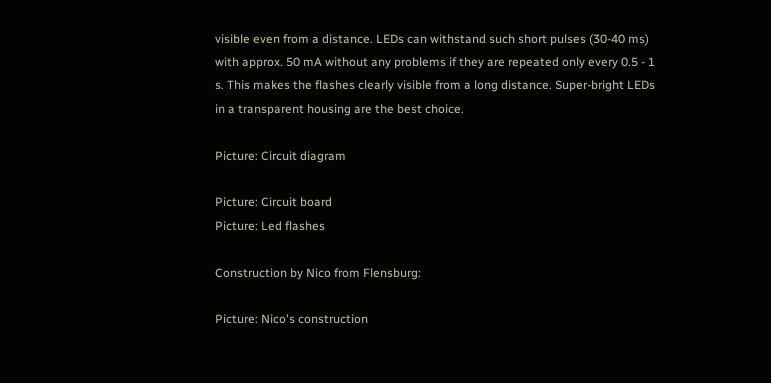visible even from a distance. LEDs can withstand such short pulses (30-40 ms) with approx. 50 mA without any problems if they are repeated only every 0.5 - 1 s. This makes the flashes clearly visible from a long distance. Super-bright LEDs in a transparent housing are the best choice.

Picture: Circuit diagram

Picture: Circuit board
Picture: Led flashes

Construction by Nico from Flensburg:

Picture: Nico's construction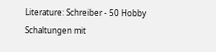Literature: Schreiber - 50 Hobby Schaltungen mit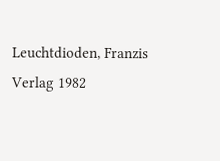Leuchtdioden, Franzis Verlag 1982